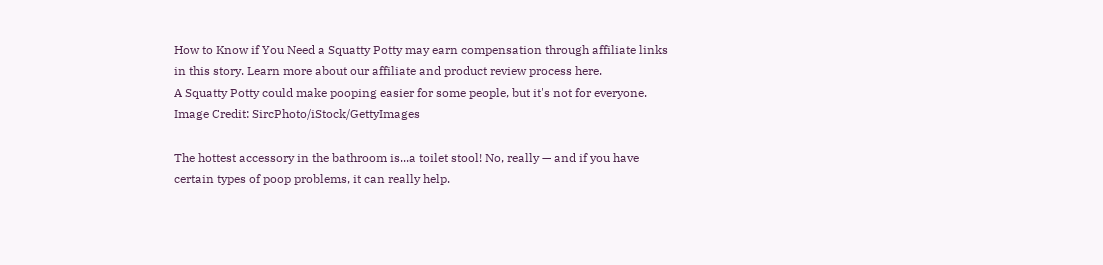How to Know if You Need a Squatty Potty may earn compensation through affiliate links in this story. Learn more about our affiliate and product review process here.
A Squatty Potty could make pooping easier for some people, but it's not for everyone.
Image Credit: SircPhoto/iStock/GettyImages

The hottest accessory in the bathroom is...a toilet stool! No, really — and if you have certain types of poop problems, it can really help.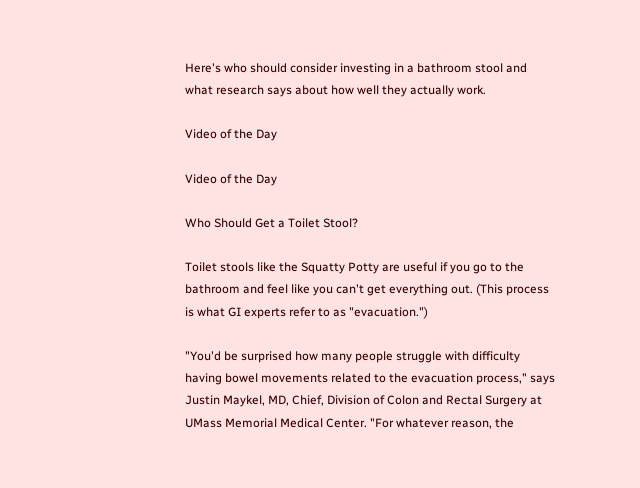Here's who should consider investing in a bathroom stool and what research says about how well they actually work.

Video of the Day

Video of the Day

Who Should Get a Toilet Stool?

Toilet stools like the Squatty Potty are useful if you go to the bathroom and feel like you can't get everything out. (This process is what GI experts refer to as "evacuation.")

"You'd be surprised how many people struggle with difficulty having bowel movements related to the evacuation process," says Justin Maykel, MD, Chief, Division of Colon and Rectal Surgery at UMass Memorial Medical Center. "For whatever reason, the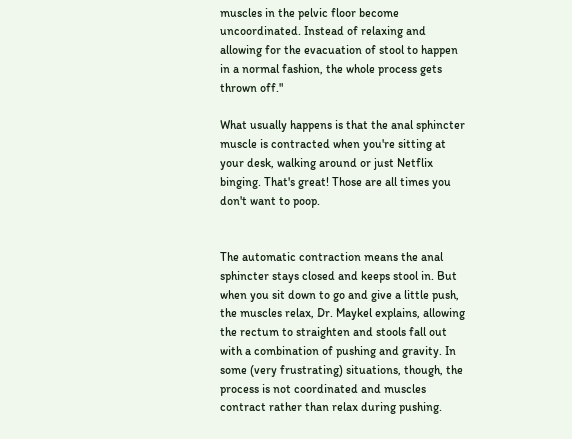muscles in the pelvic floor become uncoordinated. Instead of relaxing and allowing for the evacuation of stool to happen in a normal fashion, the whole process gets thrown off."

What usually happens is that the anal sphincter muscle is contracted when you're sitting at your desk, walking around or just Netflix binging. That's great! Those are all times you don't want to poop.


The automatic contraction means the anal sphincter stays closed and keeps stool in. But when you sit down to go and give a little push, the muscles relax, Dr. Maykel explains, allowing the rectum to straighten and stools fall out with a combination of pushing and gravity. In some (very frustrating) situations, though, the process is not coordinated and muscles contract rather than relax during pushing.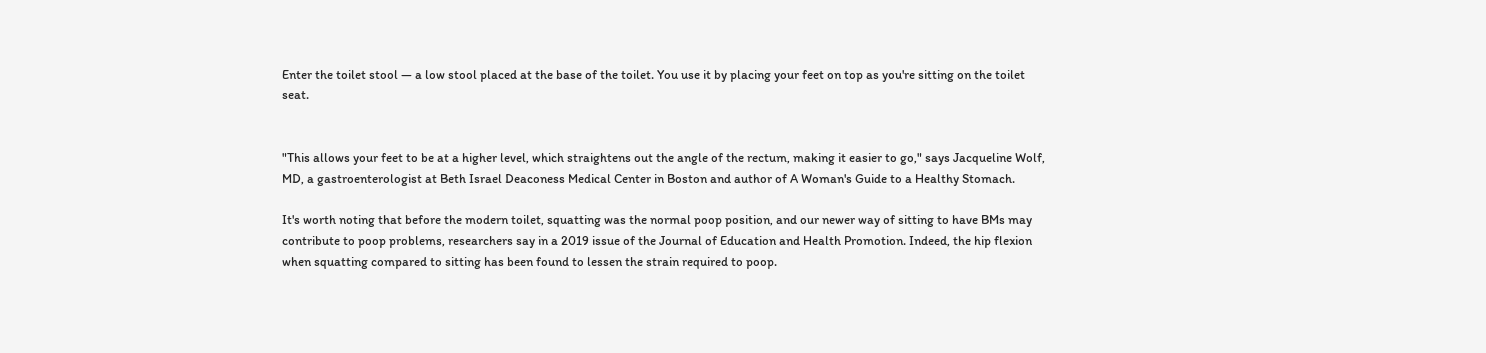Enter the toilet stool — a low stool placed at the base of the toilet. You use it by placing your feet on top as you're sitting on the toilet seat.


"This allows your feet to be at a higher level, which straightens out the angle of the rectum, making it easier to go," says Jacqueline Wolf, MD, a gastroenterologist at Beth Israel Deaconess Medical Center in Boston and author of A Woman's Guide to a Healthy Stomach.

It's worth noting that before the modern toilet, squatting was the normal poop position, and our newer way of sitting to have BMs may contribute to poop problems, researchers say in a 2019 issue of the Journal of Education and Health Promotion. Indeed, the hip flexion when squatting compared to sitting has been found to lessen the strain required to poop.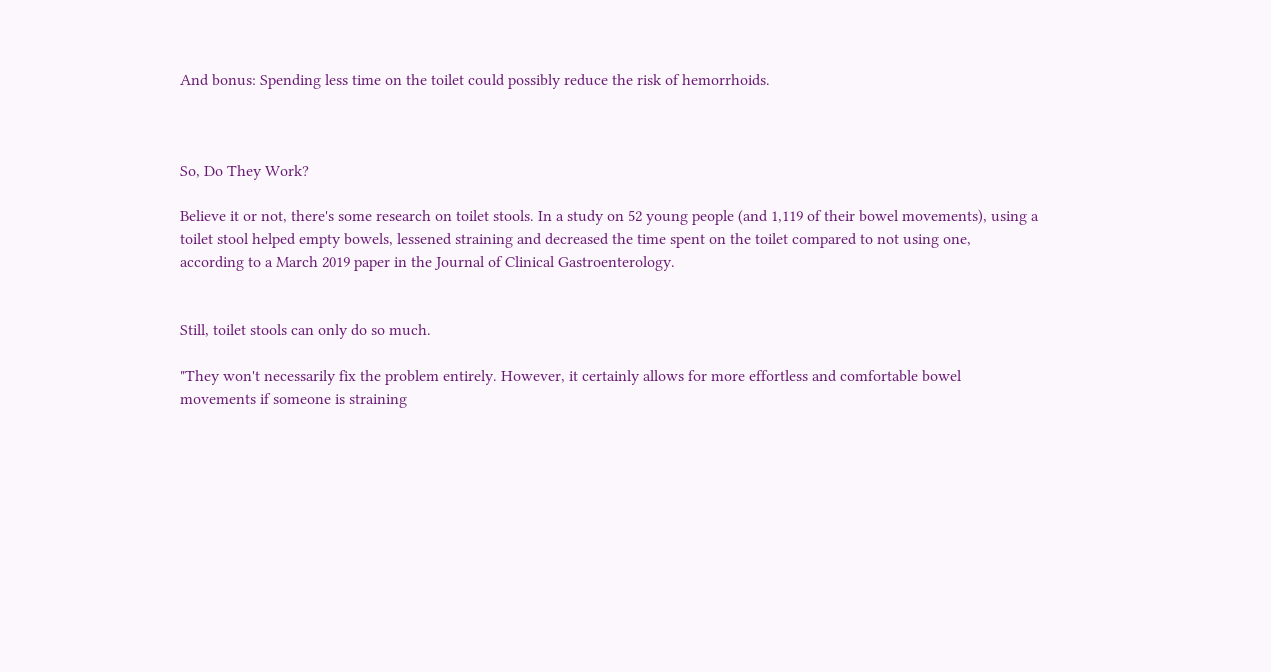And bonus: Spending less time on the toilet could possibly reduce the risk of hemorrhoids.



So, Do They Work?

Believe it or not, there's some research on toilet stools. In a study on 52 young people (and 1,119 of their bowel movements), using a toilet stool helped empty bowels, lessened straining and decreased the time spent on the toilet compared to not using one, according to a March 2019 paper in the Journal of Clinical Gastroenterology.


Still, toilet stools can only do so much.

"They won't necessarily fix the problem entirely. However, it certainly allows for more effortless and comfortable bowel movements if someone is straining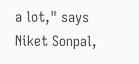a lot," says Niket Sonpal,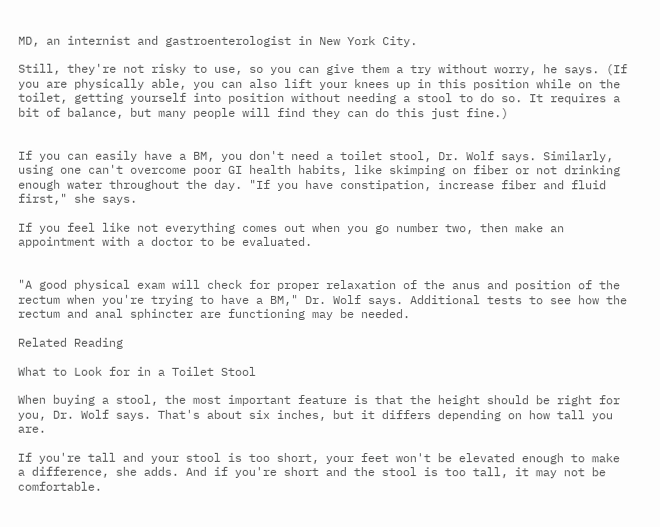MD, an internist and gastroenterologist in New York City.

Still, they're not risky to use, so you can give them a try without worry, he says. (If you are physically able, you can also lift your knees up in this position while on the toilet, getting yourself into position without needing a stool to do so. It requires a bit of balance, but many people will find they can do this just fine.)


If you can easily have a BM, you don't need a toilet stool, Dr. Wolf says. Similarly, using one can't overcome poor GI health habits, like skimping on fiber or not drinking enough water throughout the day. "If you have constipation, increase fiber and fluid first," she says.

If you feel like not everything comes out when you go number two, then make an appointment with a doctor to be evaluated.


"A good physical exam will check for proper relaxation of the anus and position of the rectum when you're trying to have a BM," Dr. Wolf says. Additional tests to see how the rectum and anal sphincter are functioning may be needed.

Related Reading

What to Look for in a Toilet Stool

When buying a stool, the most important feature is that the height should be right for you, Dr. Wolf says. That's about six inches, but it differs depending on how tall you are.

If you're tall and your stool is too short, your feet won't be elevated enough to make a difference, she adds. And if you're short and the stool is too tall, it may not be comfortable.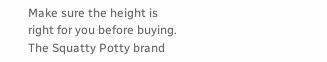Make sure the height is right for you before buying. The Squatty Potty brand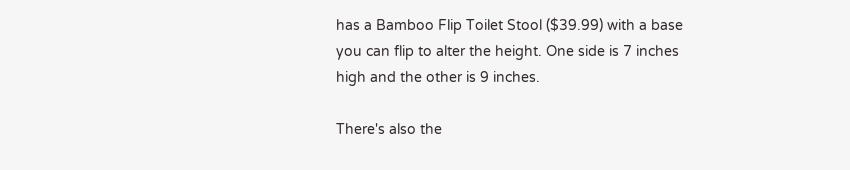has a Bamboo Flip Toilet Stool ($39.99) with a base you can flip to alter the height. One side is 7 inches high and the other is 9 inches.

There's also the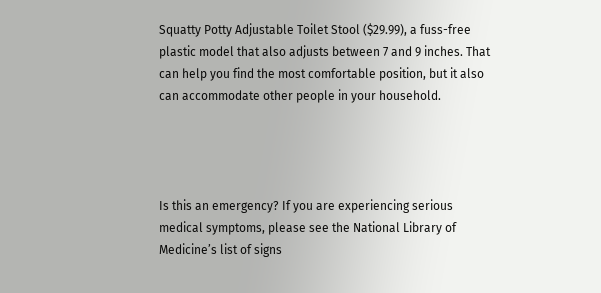Squatty Potty Adjustable Toilet Stool ($29.99), a fuss-free plastic model that also adjusts between 7 and 9 inches. That can help you find the most comfortable position, but it also can accommodate other people in your household.




Is this an emergency? If you are experiencing serious medical symptoms, please see the National Library of Medicine’s list of signs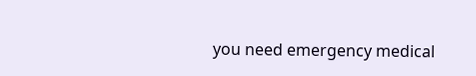you need emergency medical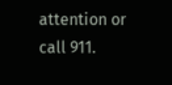attention or call 911.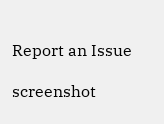Report an Issue

screenshot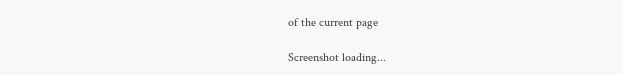of the current page

Screenshot loading...